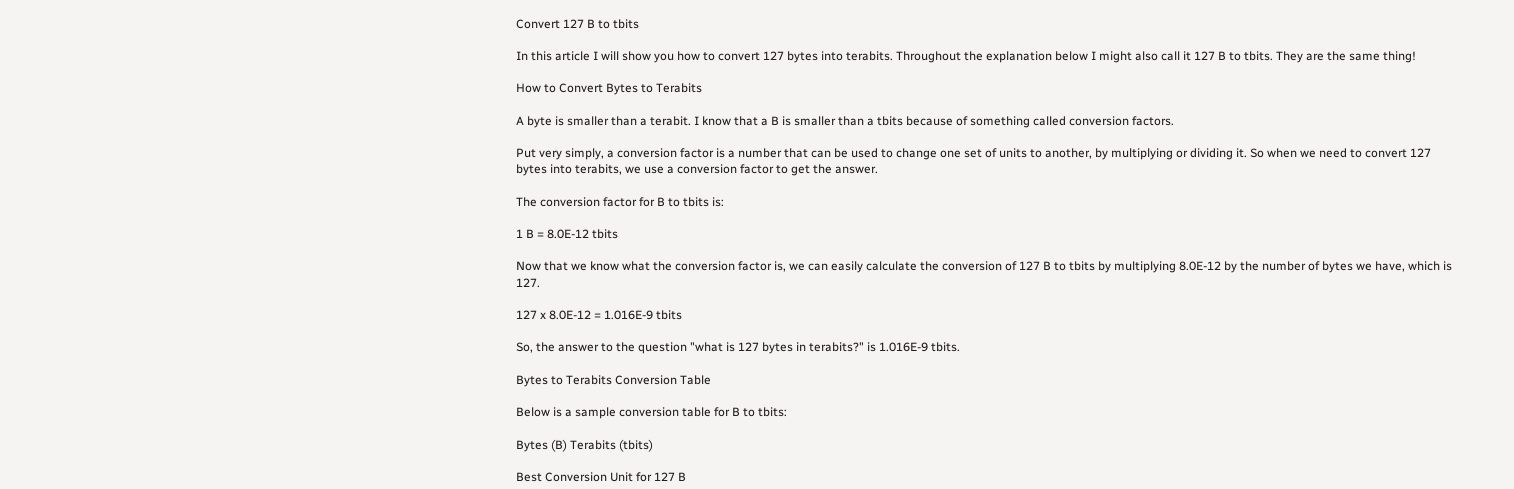Convert 127 B to tbits

In this article I will show you how to convert 127 bytes into terabits. Throughout the explanation below I might also call it 127 B to tbits. They are the same thing!

How to Convert Bytes to Terabits

A byte is smaller than a terabit. I know that a B is smaller than a tbits because of something called conversion factors.

Put very simply, a conversion factor is a number that can be used to change one set of units to another, by multiplying or dividing it. So when we need to convert 127 bytes into terabits, we use a conversion factor to get the answer.

The conversion factor for B to tbits is:

1 B = 8.0E-12 tbits

Now that we know what the conversion factor is, we can easily calculate the conversion of 127 B to tbits by multiplying 8.0E-12 by the number of bytes we have, which is 127.

127 x 8.0E-12 = 1.016E-9 tbits

So, the answer to the question "what is 127 bytes in terabits?" is 1.016E-9 tbits.

Bytes to Terabits Conversion Table

Below is a sample conversion table for B to tbits:

Bytes (B) Terabits (tbits)

Best Conversion Unit for 127 B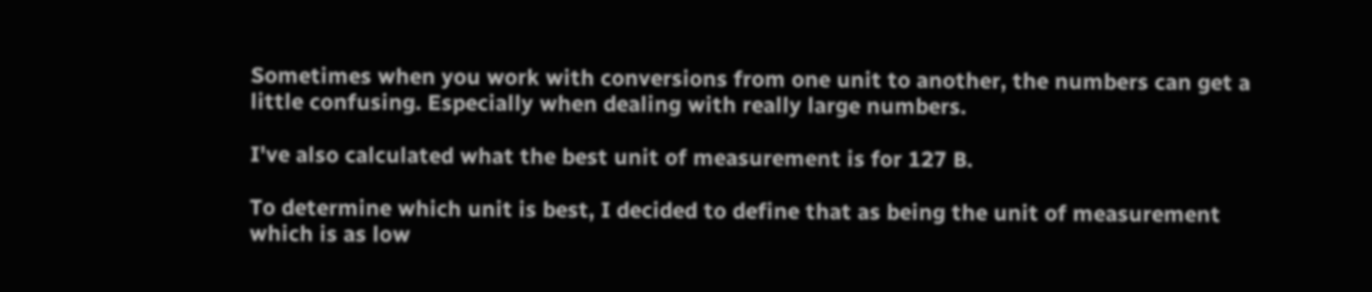Sometimes when you work with conversions from one unit to another, the numbers can get a little confusing. Especially when dealing with really large numbers.

I've also calculated what the best unit of measurement is for 127 B.

To determine which unit is best, I decided to define that as being the unit of measurement which is as low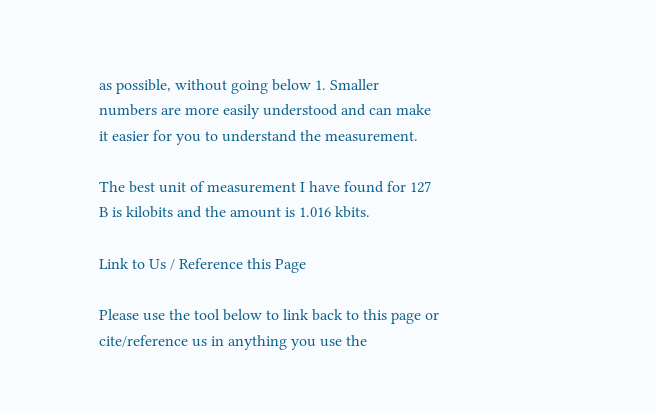as possible, without going below 1. Smaller numbers are more easily understood and can make it easier for you to understand the measurement.

The best unit of measurement I have found for 127 B is kilobits and the amount is 1.016 kbits.

Link to Us / Reference this Page

Please use the tool below to link back to this page or cite/reference us in anything you use the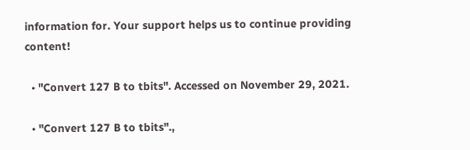information for. Your support helps us to continue providing content!

  • "Convert 127 B to tbits". Accessed on November 29, 2021.

  • "Convert 127 B to tbits".,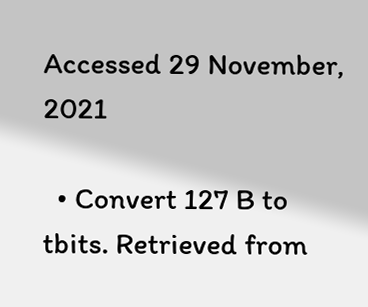Accessed 29 November, 2021

  • Convert 127 B to tbits. Retrieved from